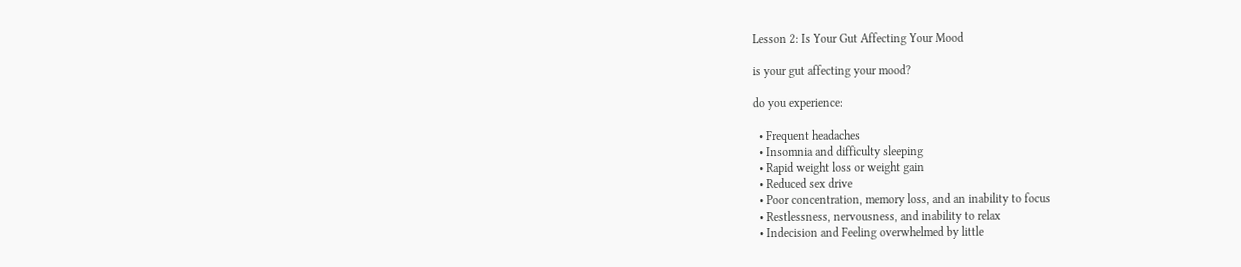Lesson 2: Is Your Gut Affecting Your Mood

is your gut affecting your mood?

do you experience:

  • Frequent headaches
  • Insomnia and difficulty sleeping
  • Rapid weight loss or weight gain
  • Reduced sex drive
  • Poor concentration, memory loss, and an inability to focus
  • Restlessness, nervousness, and inability to relax
  • Indecision and Feeling overwhelmed by little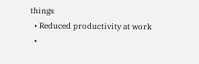things
  • Reduced productivity at work
  •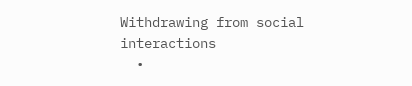Withdrawing from social interactions
  •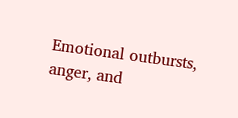Emotional outbursts, anger, and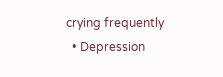crying frequently
  • Depression